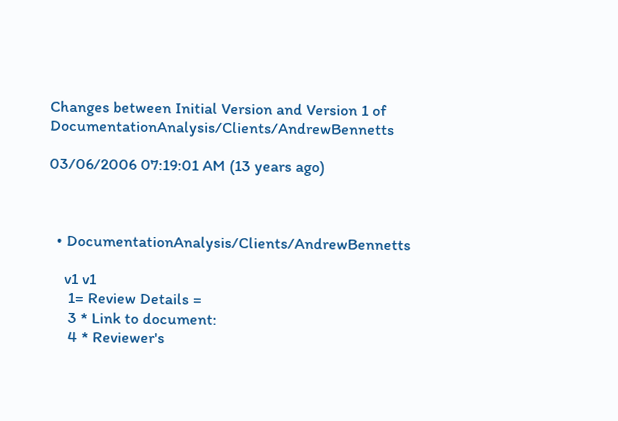Changes between Initial Version and Version 1 of DocumentationAnalysis/Clients/AndrewBennetts

03/06/2006 07:19:01 AM (13 years ago)



  • DocumentationAnalysis/Clients/AndrewBennetts

    v1 v1
     1= Review Details =
     3 * Link to document:
     4 * Reviewer's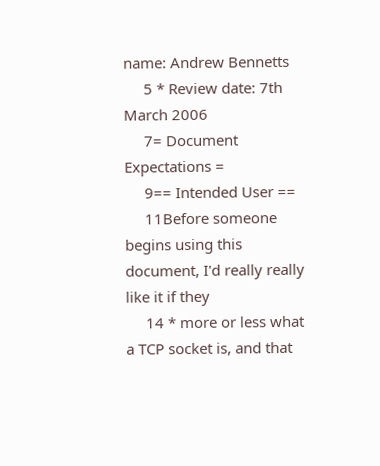name: Andrew Bennetts
     5 * Review date: 7th March 2006
     7= Document Expectations =
     9== Intended User ==
     11Before someone begins using this document, I'd really really like it if they
     14 * more or less what a TCP socket is, and that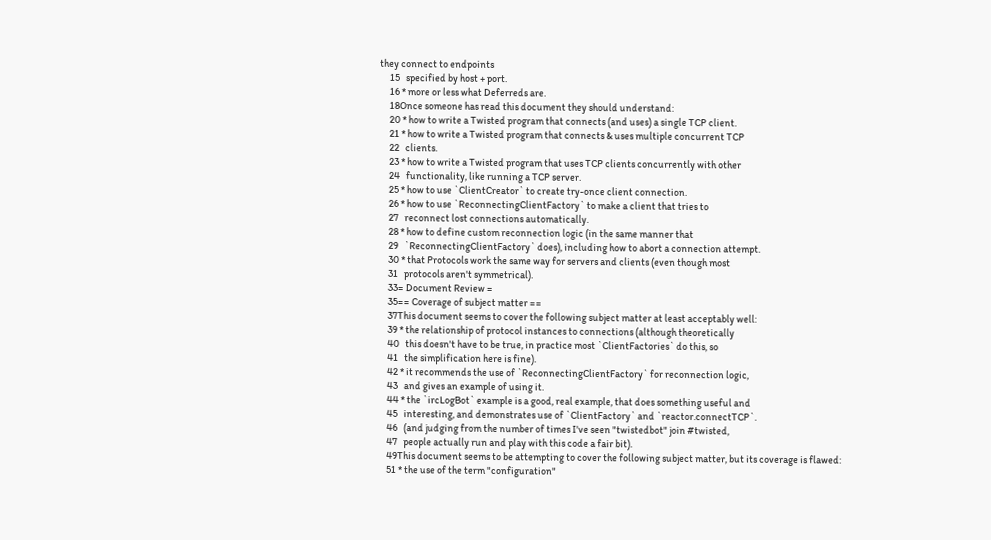they connect to endpoints
     15   specified by host + port.
     16 * more or less what Deferreds are.
     18Once someone has read this document they should understand:
     20 * how to write a Twisted program that connects (and uses) a single TCP client.
     21 * how to write a Twisted program that connects & uses multiple concurrent TCP
     22   clients.
     23 * how to write a Twisted program that uses TCP clients concurrently with other
     24   functionality, like running a TCP server.
     25 * how to use `ClientCreator` to create try-once client connection.
     26 * how to use `ReconnectingClientFactory` to make a client that tries to
     27   reconnect lost connections automatically.
     28 * how to define custom reconnection logic (in the same manner that
     29   `ReconnectingClientFactory` does), including how to abort a connection attempt.
     30 * that Protocols work the same way for servers and clients (even though most
     31   protocols aren't symmetrical).
     33= Document Review =
     35== Coverage of subject matter ==
     37This document seems to cover the following subject matter at least acceptably well:
     39 * the relationship of protocol instances to connections (although theoretically
     40   this doesn't have to be true, in practice most `ClientFactories` do this, so
     41   the simplification here is fine).
     42 * it recommends the use of `ReconnectingClientFactory` for reconnection logic,
     43   and gives an example of using it.
     44 * the `ircLogBot` example is a good, real example, that does something useful and
     45   interesting, and demonstrates use of `ClientFactory` and `reactor.connectTCP`.
     46   (and judging from the number of times I've seen "twistedbot" join #twisted,
     47   people actually run and play with this code a fair bit).
     49This document seems to be attempting to cover the following subject matter, but its coverage is flawed:
     51 * the use of the term "configuration"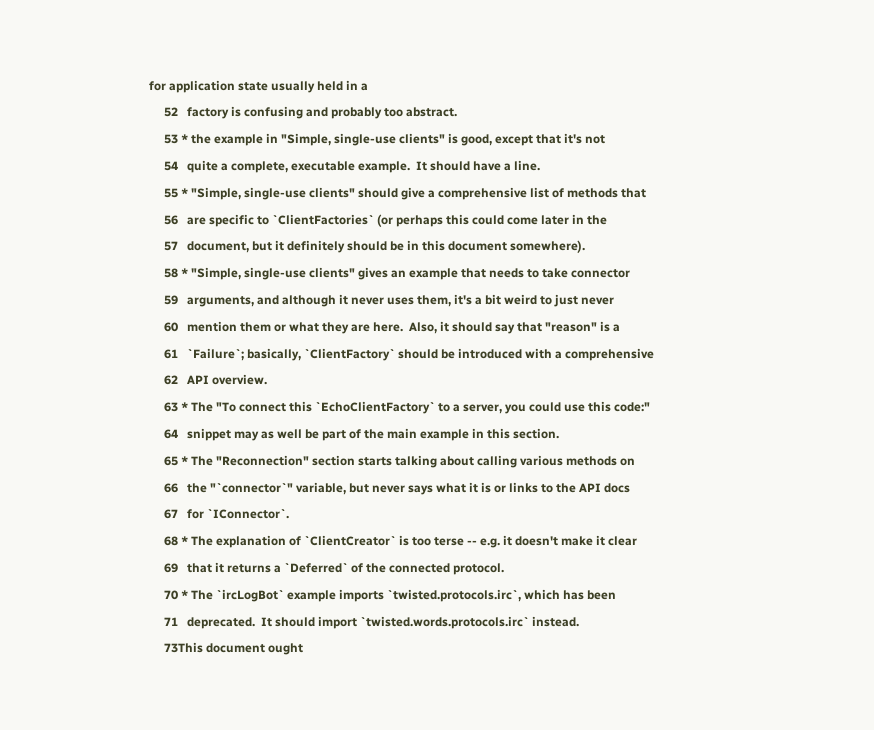for application state usually held in a
     52   factory is confusing and probably too abstract.
     53 * the example in "Simple, single-use clients" is good, except that it's not
     54   quite a complete, executable example.  It should have a line.
     55 * "Simple, single-use clients" should give a comprehensive list of methods that
     56   are specific to `ClientFactories` (or perhaps this could come later in the
     57   document, but it definitely should be in this document somewhere).
     58 * "Simple, single-use clients" gives an example that needs to take connector
     59   arguments, and although it never uses them, it's a bit weird to just never
     60   mention them or what they are here.  Also, it should say that "reason" is a
     61   `Failure`; basically, `ClientFactory` should be introduced with a comprehensive
     62   API overview.
     63 * The "To connect this `EchoClientFactory` to a server, you could use this code:"
     64   snippet may as well be part of the main example in this section.
     65 * The "Reconnection" section starts talking about calling various methods on
     66   the "`connector`" variable, but never says what it is or links to the API docs
     67   for `IConnector`.
     68 * The explanation of `ClientCreator` is too terse -- e.g. it doesn't make it clear
     69   that it returns a `Deferred` of the connected protocol.
     70 * The `ircLogBot` example imports `twisted.protocols.irc`, which has been
     71   deprecated.  It should import `twisted.words.protocols.irc` instead.
     73This document ought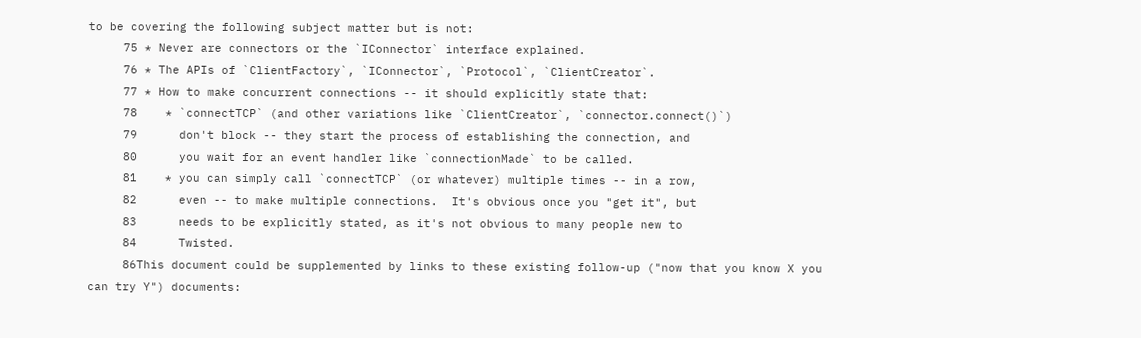to be covering the following subject matter but is not:
     75 * Never are connectors or the `IConnector` interface explained.
     76 * The APIs of `ClientFactory`, `IConnector`, `Protocol`, `ClientCreator`.
     77 * How to make concurrent connections -- it should explicitly state that:
     78    * `connectTCP` (and other variations like `ClientCreator`, `connector.connect()`)
     79      don't block -- they start the process of establishing the connection, and
     80      you wait for an event handler like `connectionMade` to be called.
     81    * you can simply call `connectTCP` (or whatever) multiple times -- in a row,
     82      even -- to make multiple connections.  It's obvious once you "get it", but
     83      needs to be explicitly stated, as it's not obvious to many people new to
     84      Twisted.
     86This document could be supplemented by links to these existing follow-up ("now that you know X you can try Y") documents: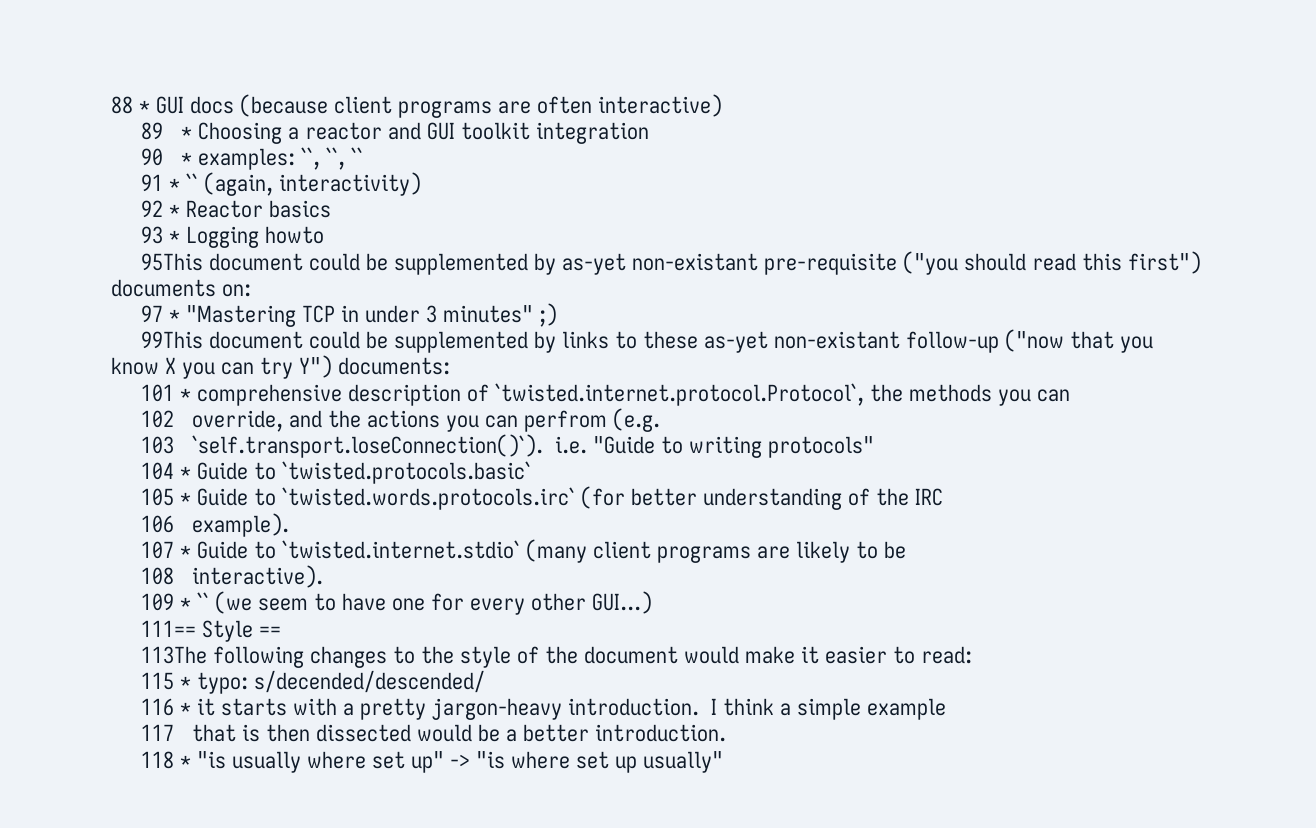88 * GUI docs (because client programs are often interactive)
     89   * Choosing a reactor and GUI toolkit integration
     90   * examples: ``, ``, ``
     91 * `` (again, interactivity)
     92 * Reactor basics
     93 * Logging howto
     95This document could be supplemented by as-yet non-existant pre-requisite ("you should read this first") documents on:
     97 * "Mastering TCP in under 3 minutes" ;)
     99This document could be supplemented by links to these as-yet non-existant follow-up ("now that you know X you can try Y") documents:
     101 * comprehensive description of `twisted.internet.protocol.Protocol`, the methods you can
     102   override, and the actions you can perfrom (e.g.
     103   `self.transport.loseConnection()`).  i.e. "Guide to writing protocols"
     104 * Guide to `twisted.protocols.basic`
     105 * Guide to `twisted.words.protocols.irc` (for better understanding of the IRC
     106   example).
     107 * Guide to `twisted.internet.stdio` (many client programs are likely to be
     108   interactive).
     109 * `` (we seem to have one for every other GUI...)
     111== Style ==
     113The following changes to the style of the document would make it easier to read:
     115 * typo: s/decended/descended/
     116 * it starts with a pretty jargon-heavy introduction.  I think a simple example
     117   that is then dissected would be a better introduction.
     118 * "is usually where set up" -> "is where set up usually"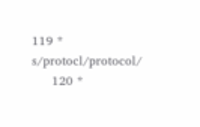119 * s/protocl/protocol/
     120 *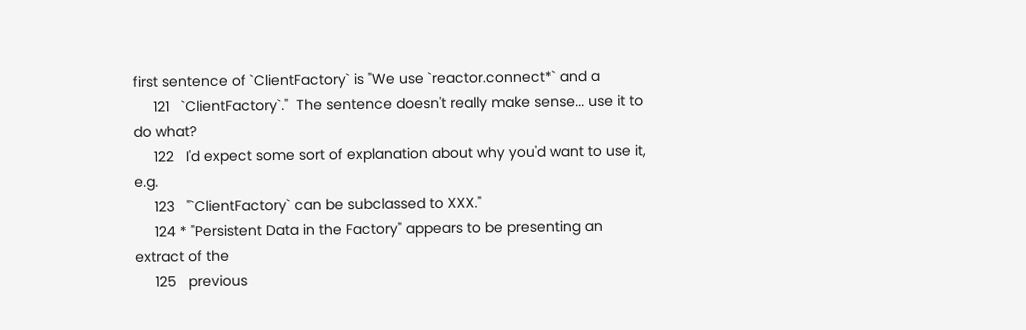first sentence of `ClientFactory` is "We use `reactor.connect*` and a
     121   `ClientFactory`."  The sentence doesn't really make sense... use it to do what?
     122   I'd expect some sort of explanation about why you'd want to use it, e.g.
     123   "`ClientFactory` can be subclassed to XXX."
     124 * "Persistent Data in the Factory" appears to be presenting an extract of the
     125   previous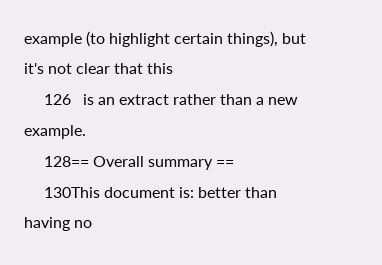example (to highlight certain things), but it's not clear that this
     126   is an extract rather than a new example.
     128== Overall summary ==
     130This document is: better than having no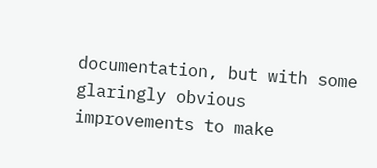documentation, but with some glaringly obvious improvements to make